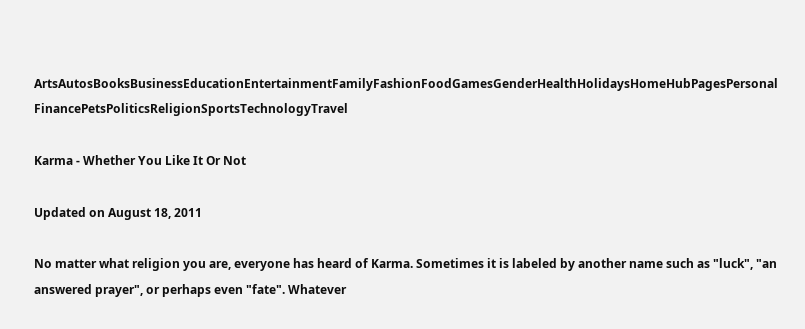ArtsAutosBooksBusinessEducationEntertainmentFamilyFashionFoodGamesGenderHealthHolidaysHomeHubPagesPersonal FinancePetsPoliticsReligionSportsTechnologyTravel

Karma - Whether You Like It Or Not

Updated on August 18, 2011

No matter what religion you are, everyone has heard of Karma. Sometimes it is labeled by another name such as "luck", "an answered prayer", or perhaps even "fate". Whatever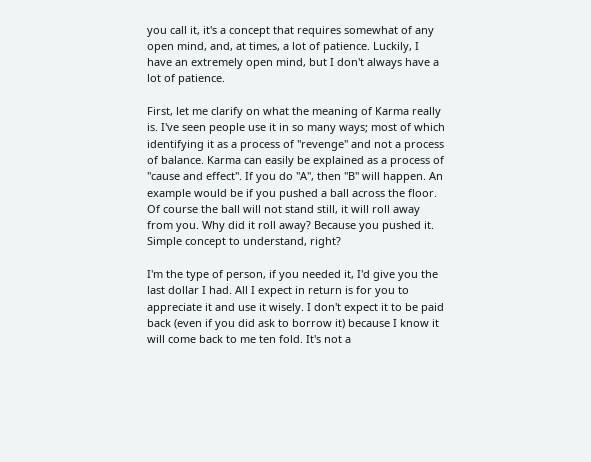you call it, it's a concept that requires somewhat of any open mind, and, at times, a lot of patience. Luckily, I have an extremely open mind, but I don't always have a lot of patience.

First, let me clarify on what the meaning of Karma really is. I've seen people use it in so many ways; most of which identifying it as a process of "revenge" and not a process of balance. Karma can easily be explained as a process of "cause and effect". If you do "A", then "B" will happen. An example would be if you pushed a ball across the floor. Of course the ball will not stand still, it will roll away from you. Why did it roll away? Because you pushed it. Simple concept to understand, right?

I'm the type of person, if you needed it, I'd give you the last dollar I had. All I expect in return is for you to appreciate it and use it wisely. I don't expect it to be paid back (even if you did ask to borrow it) because I know it will come back to me ten fold. It's not a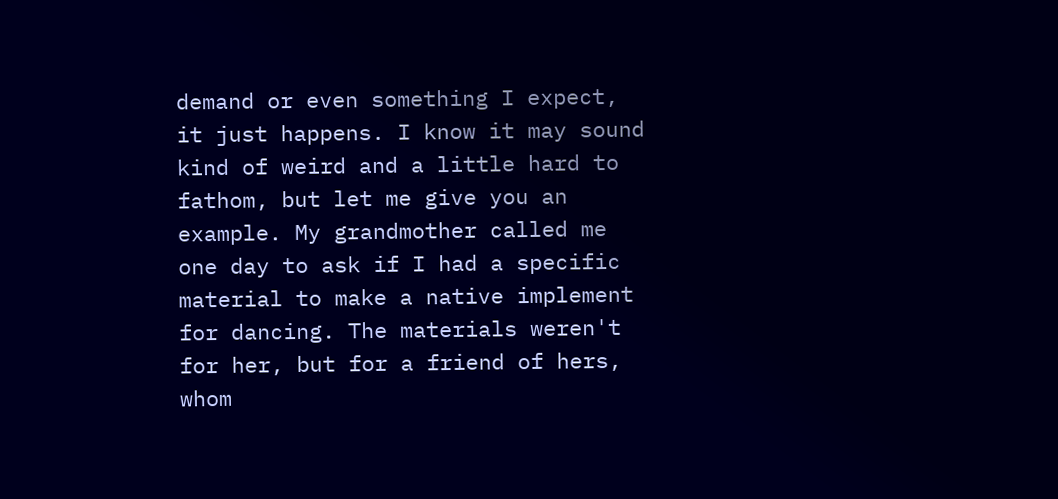demand or even something I expect, it just happens. I know it may sound kind of weird and a little hard to fathom, but let me give you an example. My grandmother called me one day to ask if I had a specific material to make a native implement for dancing. The materials weren't for her, but for a friend of hers, whom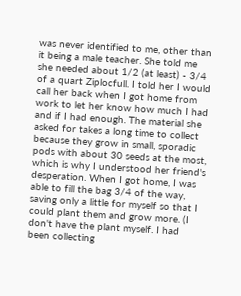was never identified to me, other than it being a male teacher. She told me she needed about 1/2 (at least) - 3/4 of a quart Ziplocfull. I told her I would call her back when I got home from work to let her know how much I had and if I had enough. The material she asked for takes a long time to collect because they grow in small, sporadic pods with about 30 seeds at the most, which is why I understood her friend's desperation. When I got home, I was able to fill the bag 3/4 of the way, saving only a little for myself so that I could plant them and grow more. (I don't have the plant myself. I had been collecting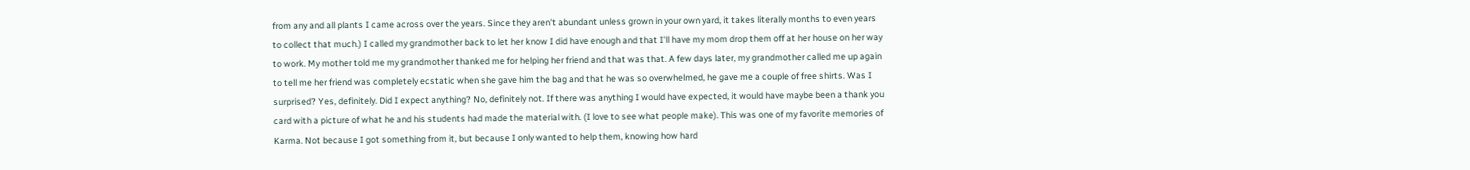from any and all plants I came across over the years. Since they aren't abundant unless grown in your own yard, it takes literally months to even years to collect that much.) I called my grandmother back to let her know I did have enough and that I'll have my mom drop them off at her house on her way to work. My mother told me my grandmother thanked me for helping her friend and that was that. A few days later, my grandmother called me up again to tell me her friend was completely ecstatic when she gave him the bag and that he was so overwhelmed, he gave me a couple of free shirts. Was I surprised? Yes, definitely. Did I expect anything? No, definitely not. If there was anything I would have expected, it would have maybe been a thank you card with a picture of what he and his students had made the material with. (I love to see what people make). This was one of my favorite memories of Karma. Not because I got something from it, but because I only wanted to help them, knowing how hard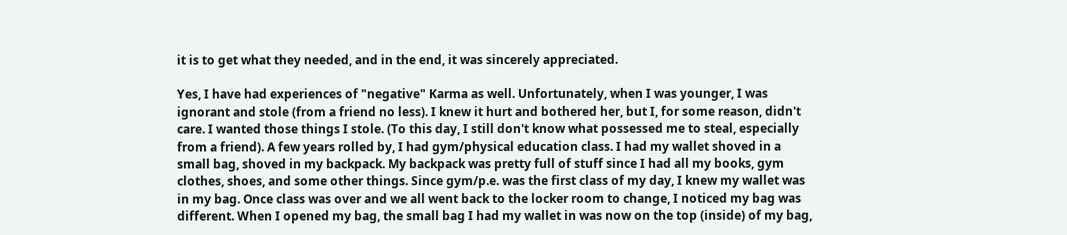it is to get what they needed, and in the end, it was sincerely appreciated.

Yes, I have had experiences of "negative" Karma as well. Unfortunately, when I was younger, I was ignorant and stole (from a friend no less). I knew it hurt and bothered her, but I, for some reason, didn't care. I wanted those things I stole. (To this day, I still don't know what possessed me to steal, especially from a friend). A few years rolled by, I had gym/physical education class. I had my wallet shoved in a small bag, shoved in my backpack. My backpack was pretty full of stuff since I had all my books, gym clothes, shoes, and some other things. Since gym/p.e. was the first class of my day, I knew my wallet was in my bag. Once class was over and we all went back to the locker room to change, I noticed my bag was different. When I opened my bag, the small bag I had my wallet in was now on the top (inside) of my bag,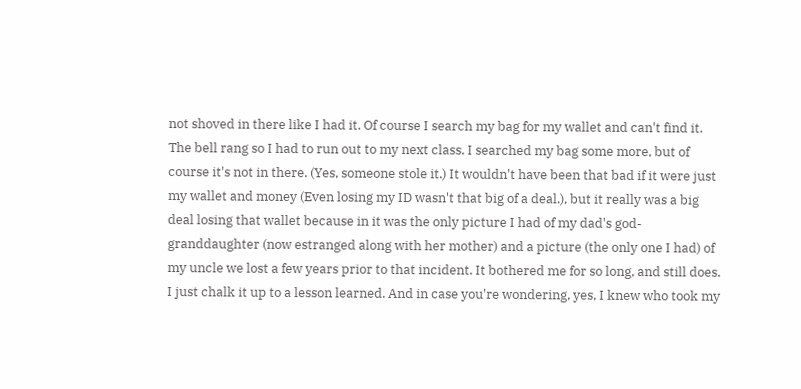not shoved in there like I had it. Of course I search my bag for my wallet and can't find it. The bell rang so I had to run out to my next class. I searched my bag some more, but of course it's not in there. (Yes, someone stole it.) It wouldn't have been that bad if it were just my wallet and money (Even losing my ID wasn't that big of a deal.), but it really was a big deal losing that wallet because in it was the only picture I had of my dad's god-granddaughter (now estranged along with her mother) and a picture (the only one I had) of my uncle we lost a few years prior to that incident. It bothered me for so long, and still does. I just chalk it up to a lesson learned. And in case you're wondering, yes, I knew who took my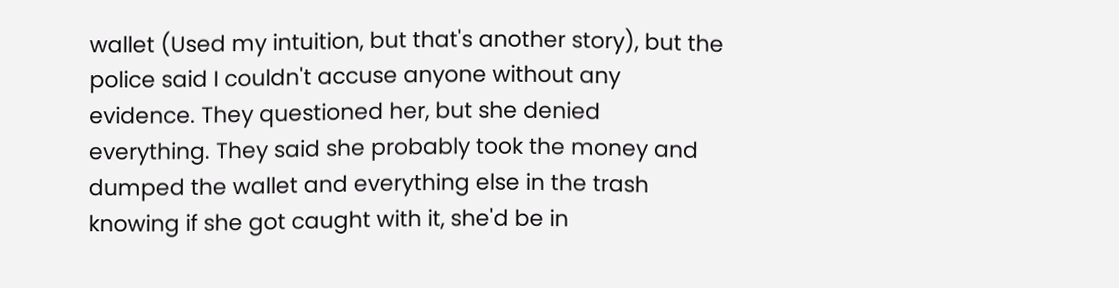wallet (Used my intuition, but that's another story), but the police said I couldn't accuse anyone without any evidence. They questioned her, but she denied everything. They said she probably took the money and dumped the wallet and everything else in the trash knowing if she got caught with it, she'd be in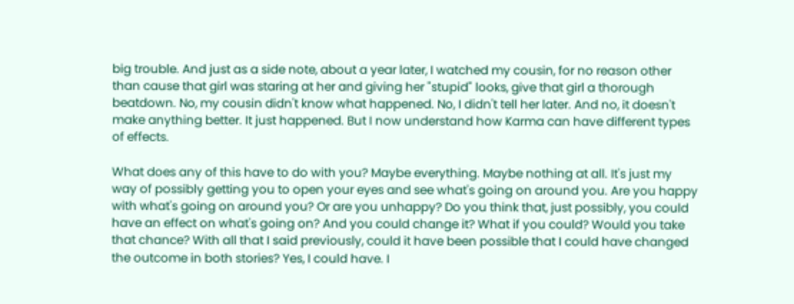big trouble. And just as a side note, about a year later, I watched my cousin, for no reason other than cause that girl was staring at her and giving her "stupid" looks, give that girl a thorough beatdown. No, my cousin didn't know what happened. No, I didn't tell her later. And no, it doesn't make anything better. It just happened. But I now understand how Karma can have different types of effects.

What does any of this have to do with you? Maybe everything. Maybe nothing at all. It's just my way of possibly getting you to open your eyes and see what's going on around you. Are you happy with what's going on around you? Or are you unhappy? Do you think that, just possibly, you could have an effect on what's going on? And you could change it? What if you could? Would you take that chance? With all that I said previously, could it have been possible that I could have changed the outcome in both stories? Yes, I could have. I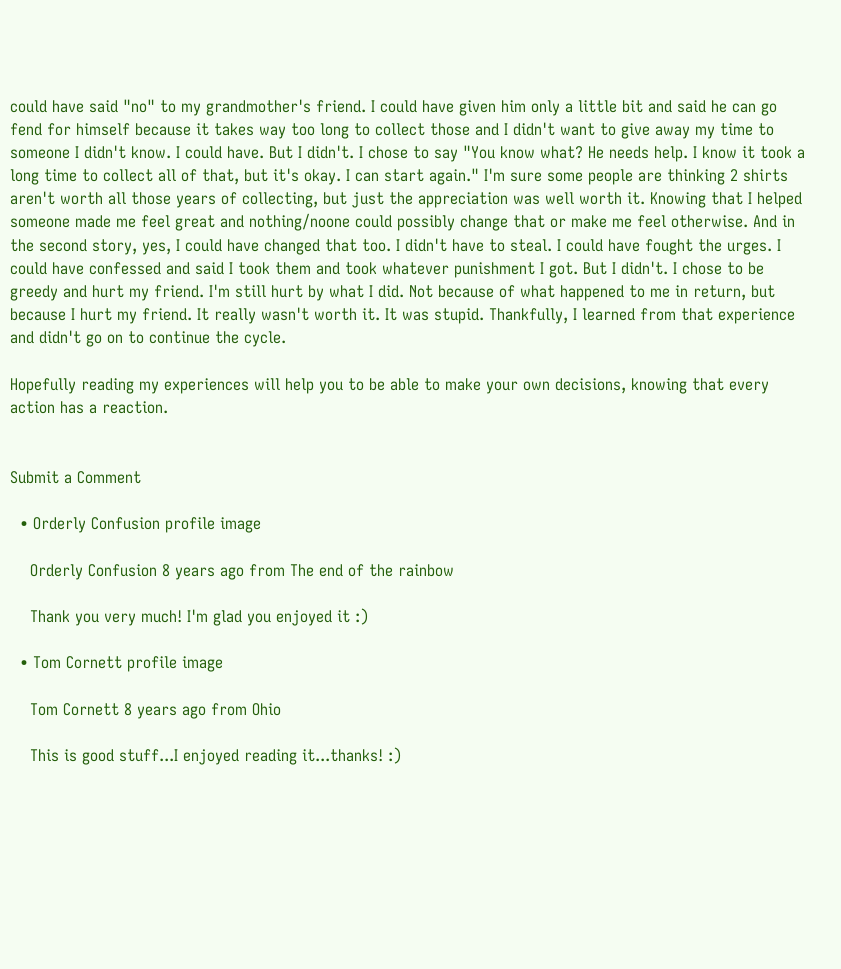could have said "no" to my grandmother's friend. I could have given him only a little bit and said he can go fend for himself because it takes way too long to collect those and I didn't want to give away my time to someone I didn't know. I could have. But I didn't. I chose to say "You know what? He needs help. I know it took a long time to collect all of that, but it's okay. I can start again." I'm sure some people are thinking 2 shirts aren't worth all those years of collecting, but just the appreciation was well worth it. Knowing that I helped someone made me feel great and nothing/noone could possibly change that or make me feel otherwise. And in the second story, yes, I could have changed that too. I didn't have to steal. I could have fought the urges. I could have confessed and said I took them and took whatever punishment I got. But I didn't. I chose to be greedy and hurt my friend. I'm still hurt by what I did. Not because of what happened to me in return, but because I hurt my friend. It really wasn't worth it. It was stupid. Thankfully, I learned from that experience and didn't go on to continue the cycle.

Hopefully reading my experiences will help you to be able to make your own decisions, knowing that every action has a reaction.


Submit a Comment

  • Orderly Confusion profile image

    Orderly Confusion 8 years ago from The end of the rainbow

    Thank you very much! I'm glad you enjoyed it :)

  • Tom Cornett profile image

    Tom Cornett 8 years ago from Ohio

    This is good stuff...I enjoyed reading it...thanks! :)